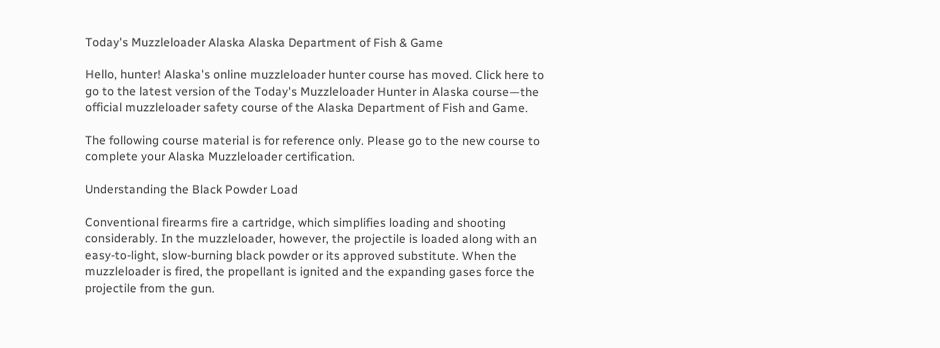Today's Muzzleloader Alaska Alaska Department of Fish & Game

Hello, hunter! Alaska's online muzzleloader hunter course has moved. Click here to go to the latest version of the Today's Muzzleloader Hunter in Alaska course—the official muzzleloader safety course of the Alaska Department of Fish and Game.

The following course material is for reference only. Please go to the new course to complete your Alaska Muzzleloader certification.

Understanding the Black Powder Load

Conventional firearms fire a cartridge, which simplifies loading and shooting considerably. In the muzzleloader, however, the projectile is loaded along with an easy-to-light, slow-burning black powder or its approved substitute. When the muzzleloader is fired, the propellant is ignited and the expanding gases force the projectile from the gun.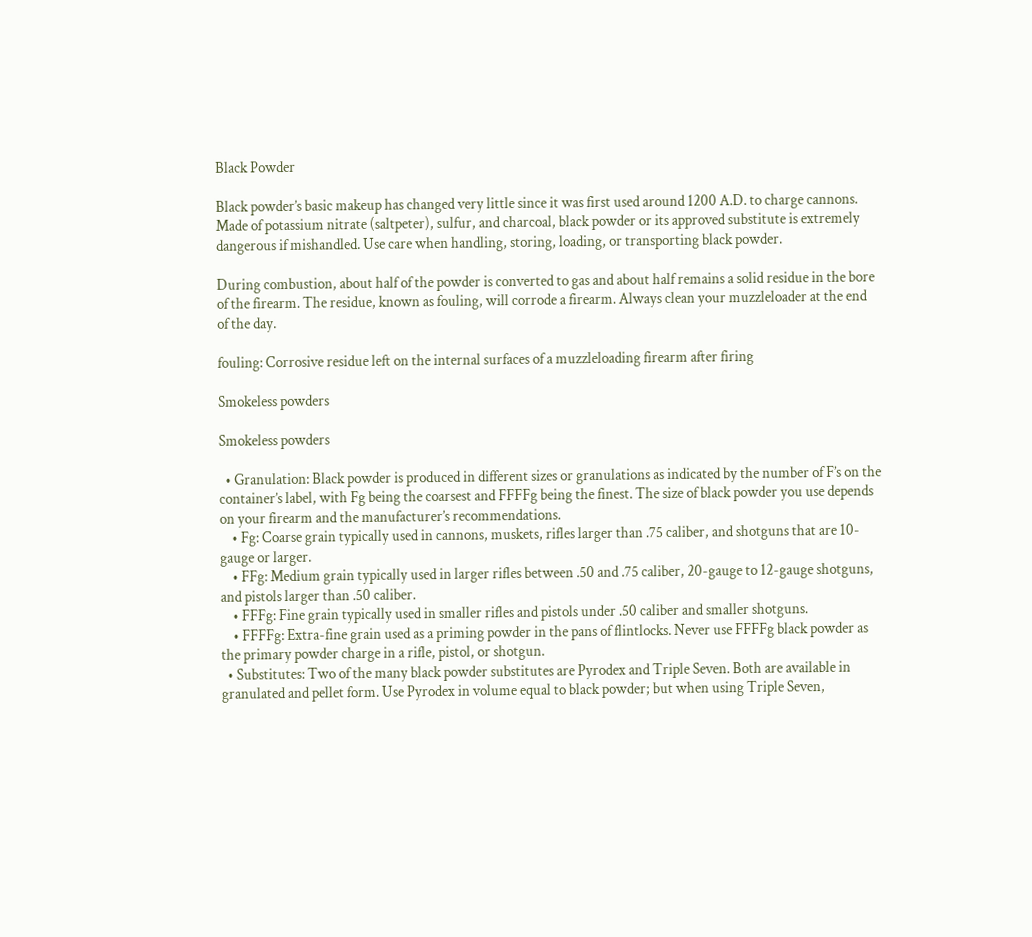Black Powder

Black powder’s basic makeup has changed very little since it was first used around 1200 A.D. to charge cannons. Made of potassium nitrate (saltpeter), sulfur, and charcoal, black powder or its approved substitute is extremely dangerous if mishandled. Use care when handling, storing, loading, or transporting black powder.

During combustion, about half of the powder is converted to gas and about half remains a solid residue in the bore of the firearm. The residue, known as fouling, will corrode a firearm. Always clean your muzzleloader at the end of the day.

fouling: Corrosive residue left on the internal surfaces of a muzzleloading firearm after firing

Smokeless powders

Smokeless powders

  • Granulation: Black powder is produced in different sizes or granulations as indicated by the number of F’s on the container’s label, with Fg being the coarsest and FFFFg being the finest. The size of black powder you use depends on your firearm and the manufacturer’s recommendations.
    • Fg: Coarse grain typically used in cannons, muskets, rifles larger than .75 caliber, and shotguns that are 10-gauge or larger.
    • FFg: Medium grain typically used in larger rifles between .50 and .75 caliber, 20-gauge to 12-gauge shotguns, and pistols larger than .50 caliber.
    • FFFg: Fine grain typically used in smaller rifles and pistols under .50 caliber and smaller shotguns.
    • FFFFg: Extra-fine grain used as a priming powder in the pans of flintlocks. Never use FFFFg black powder as the primary powder charge in a rifle, pistol, or shotgun.
  • Substitutes: Two of the many black powder substitutes are Pyrodex and Triple Seven. Both are available in granulated and pellet form. Use Pyrodex in volume equal to black powder; but when using Triple Seven,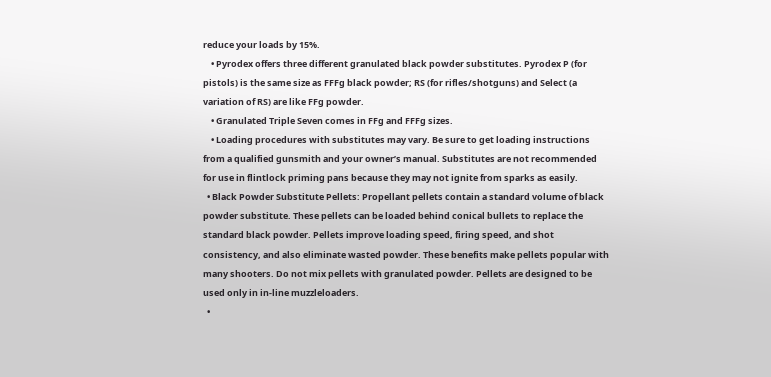reduce your loads by 15%.
    • Pyrodex offers three different granulated black powder substitutes. Pyrodex P (for pistols) is the same size as FFFg black powder; RS (for rifles/shotguns) and Select (a variation of RS) are like FFg powder.
    • Granulated Triple Seven comes in FFg and FFFg sizes.
    • Loading procedures with substitutes may vary. Be sure to get loading instructions from a qualified gunsmith and your owner’s manual. Substitutes are not recommended for use in flintlock priming pans because they may not ignite from sparks as easily.
  • Black Powder Substitute Pellets: Propellant pellets contain a standard volume of black powder substitute. These pellets can be loaded behind conical bullets to replace the standard black powder. Pellets improve loading speed, firing speed, and shot consistency, and also eliminate wasted powder. These benefits make pellets popular with many shooters. Do not mix pellets with granulated powder. Pellets are designed to be used only in in-line muzzleloaders.
  •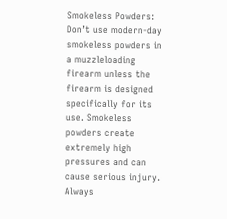Smokeless Powders: Don’t use modern-day smokeless powders in a muzzleloading firearm unless the firearm is designed specifically for its use. Smokeless powders create extremely high pressures and can cause serious injury. Always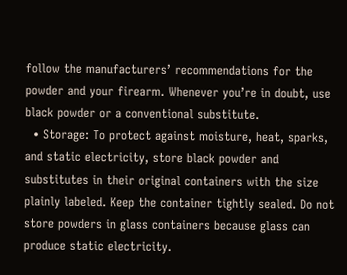follow the manufacturers’ recommendations for the powder and your firearm. Whenever you’re in doubt, use black powder or a conventional substitute.
  • Storage: To protect against moisture, heat, sparks, and static electricity, store black powder and substitutes in their original containers with the size plainly labeled. Keep the container tightly sealed. Do not store powders in glass containers because glass can produce static electricity.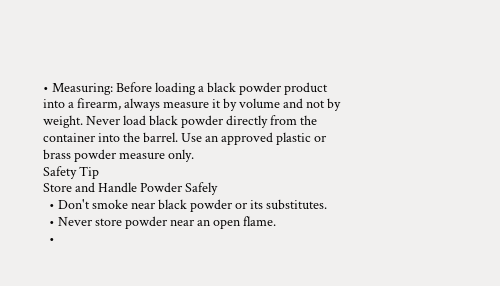• Measuring: Before loading a black powder product into a firearm, always measure it by volume and not by weight. Never load black powder directly from the container into the barrel. Use an approved plastic or brass powder measure only.
Safety Tip
Store and Handle Powder Safely
  • Don't smoke near black powder or its substitutes.
  • Never store powder near an open flame.
  •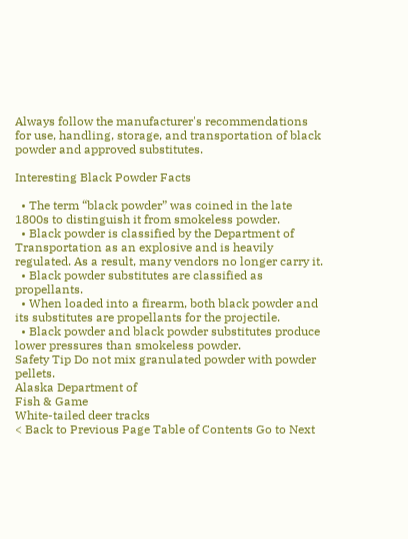Always follow the manufacturer's recommendations for use, handling, storage, and transportation of black powder and approved substitutes.

Interesting Black Powder Facts

  • The term “black powder” was coined in the late 1800s to distinguish it from smokeless powder.
  • Black powder is classified by the Department of Transportation as an explosive and is heavily regulated. As a result, many vendors no longer carry it.
  • Black powder substitutes are classified as propellants.
  • When loaded into a firearm, both black powder and its substitutes are propellants for the projectile.
  • Black powder and black powder substitutes produce lower pressures than smokeless powder.
Safety Tip Do not mix granulated powder with powder pellets.
Alaska Department of
Fish & Game
White-tailed deer tracks
< Back to Previous Page Table of Contents Go to Next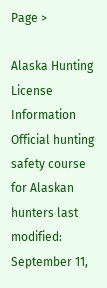Page >

Alaska Hunting
License Information
Official hunting safety course for Alaskan hunters last modified: September 11,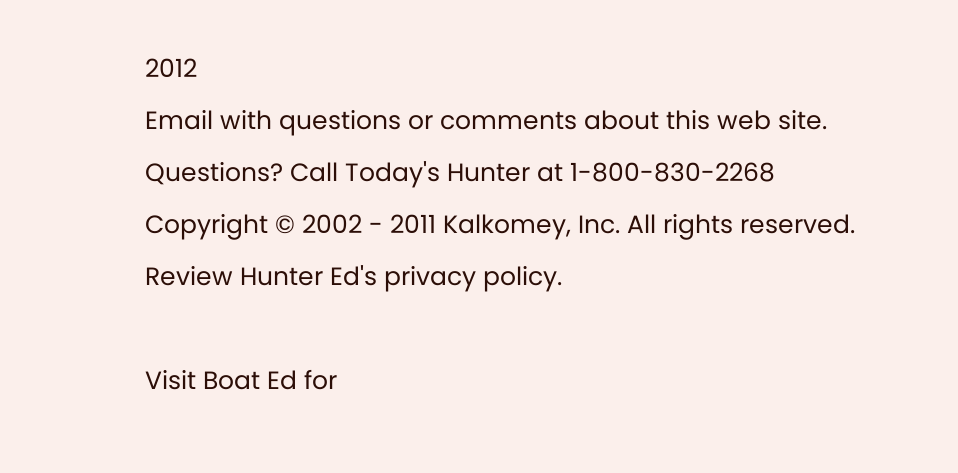2012
Email with questions or comments about this web site.
Questions? Call Today's Hunter at 1-800-830-2268
Copyright © 2002 - 2011 Kalkomey, Inc. All rights reserved.
Review Hunter Ed's privacy policy.

Visit Boat Ed for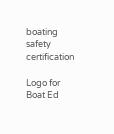boating safety certification

Logo for Boat Ed